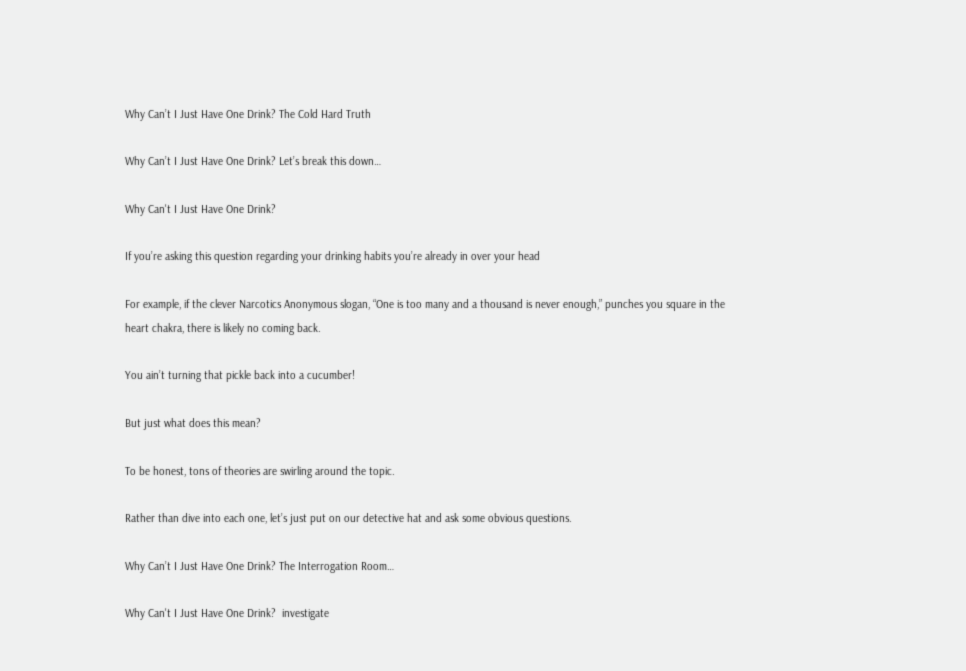Why Can’t I Just Have One Drink? The Cold Hard Truth

Why Can’t I Just Have One Drink? Let’s break this down…

Why Can't I Just Have One Drink?

If you’re asking this question regarding your drinking habits you’re already in over your head

For example, if the clever Narcotics Anonymous slogan, “One is too many and a thousand is never enough,” punches you square in the heart chakra, there is likely no coming back.

You ain’t turning that pickle back into a cucumber!

But just what does this mean?

To be honest, tons of theories are swirling around the topic.

Rather than dive into each one, let’s just put on our detective hat and ask some obvious questions.

Why Can’t I Just Have One Drink? The Interrogation Room…

Why Can't I Just Have One Drink?  investigate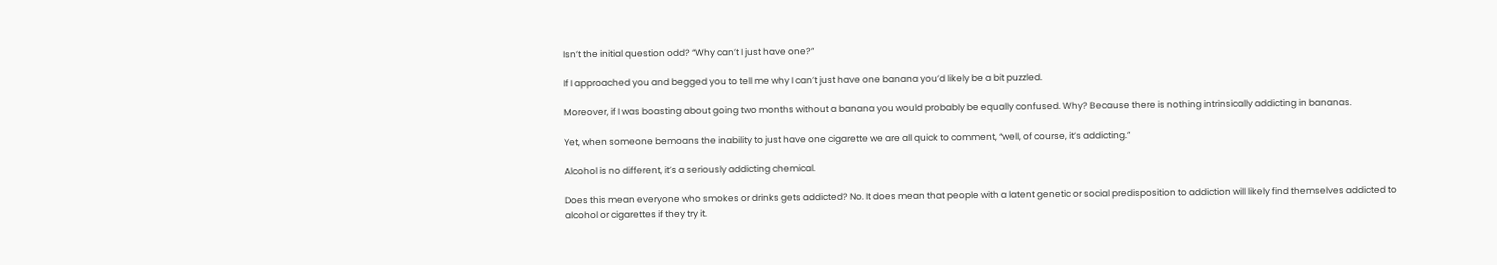Isn’t the initial question odd? “Why can’t I just have one?”

If I approached you and begged you to tell me why I can’t just have one banana you’d likely be a bit puzzled.

Moreover, if I was boasting about going two months without a banana you would probably be equally confused. Why? Because there is nothing intrinsically addicting in bananas.

Yet, when someone bemoans the inability to just have one cigarette we are all quick to comment, “well, of course, it’s addicting.”

Alcohol is no different, it’s a seriously addicting chemical.

Does this mean everyone who smokes or drinks gets addicted? No. It does mean that people with a latent genetic or social predisposition to addiction will likely find themselves addicted to alcohol or cigarettes if they try it.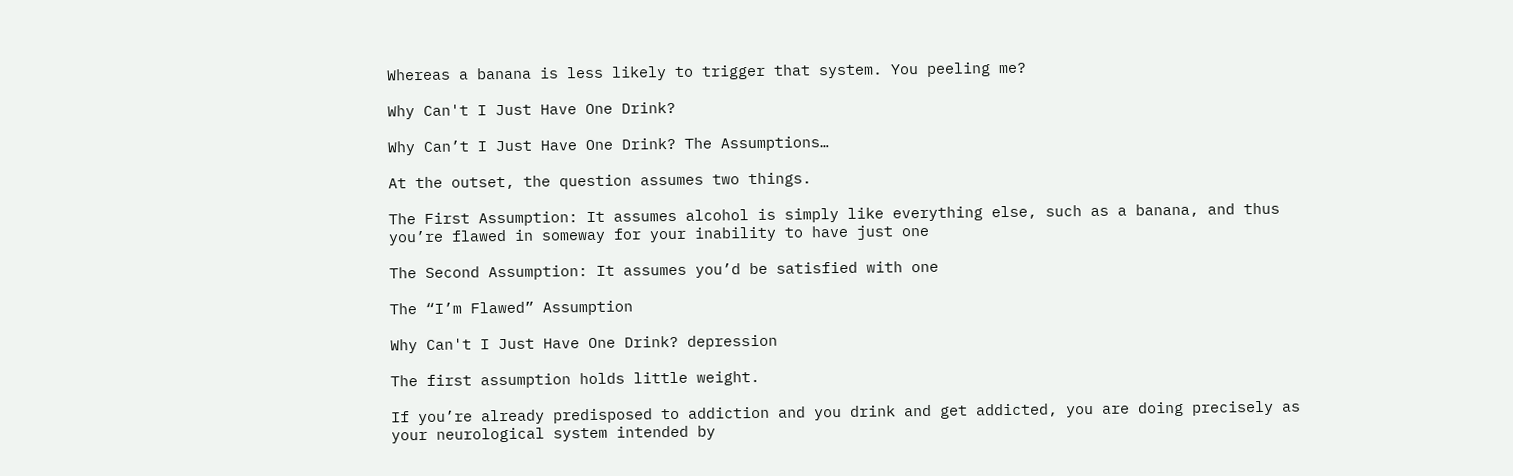Whereas a banana is less likely to trigger that system. You peeling me?

Why Can't I Just Have One Drink?

Why Can’t I Just Have One Drink? The Assumptions…

At the outset, the question assumes two things.

The First Assumption: It assumes alcohol is simply like everything else, such as a banana, and thus you’re flawed in someway for your inability to have just one

The Second Assumption: It assumes you’d be satisfied with one

The “I’m Flawed” Assumption

Why Can't I Just Have One Drink? depression

The first assumption holds little weight.

If you’re already predisposed to addiction and you drink and get addicted, you are doing precisely as your neurological system intended by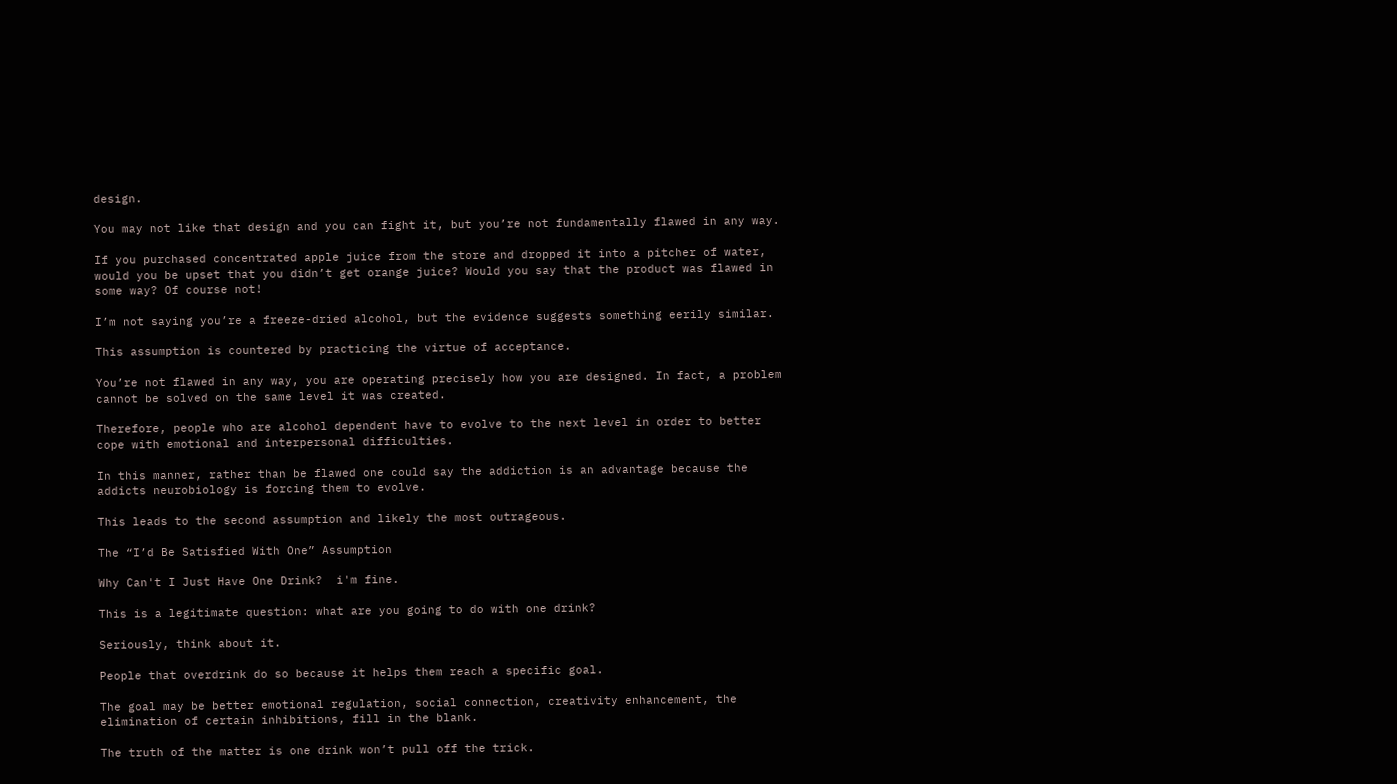design.

You may not like that design and you can fight it, but you’re not fundamentally flawed in any way.

If you purchased concentrated apple juice from the store and dropped it into a pitcher of water, would you be upset that you didn’t get orange juice? Would you say that the product was flawed in some way? Of course not!

I’m not saying you’re a freeze-dried alcohol, but the evidence suggests something eerily similar.

This assumption is countered by practicing the virtue of acceptance.

You’re not flawed in any way, you are operating precisely how you are designed. In fact, a problem cannot be solved on the same level it was created.

Therefore, people who are alcohol dependent have to evolve to the next level in order to better cope with emotional and interpersonal difficulties.

In this manner, rather than be flawed one could say the addiction is an advantage because the addicts neurobiology is forcing them to evolve.

This leads to the second assumption and likely the most outrageous.

The “I’d Be Satisfied With One” Assumption

Why Can't I Just Have One Drink?  i'm fine.

This is a legitimate question: what are you going to do with one drink?

Seriously, think about it.

People that overdrink do so because it helps them reach a specific goal.

The goal may be better emotional regulation, social connection, creativity enhancement, the elimination of certain inhibitions, fill in the blank.

The truth of the matter is one drink won’t pull off the trick.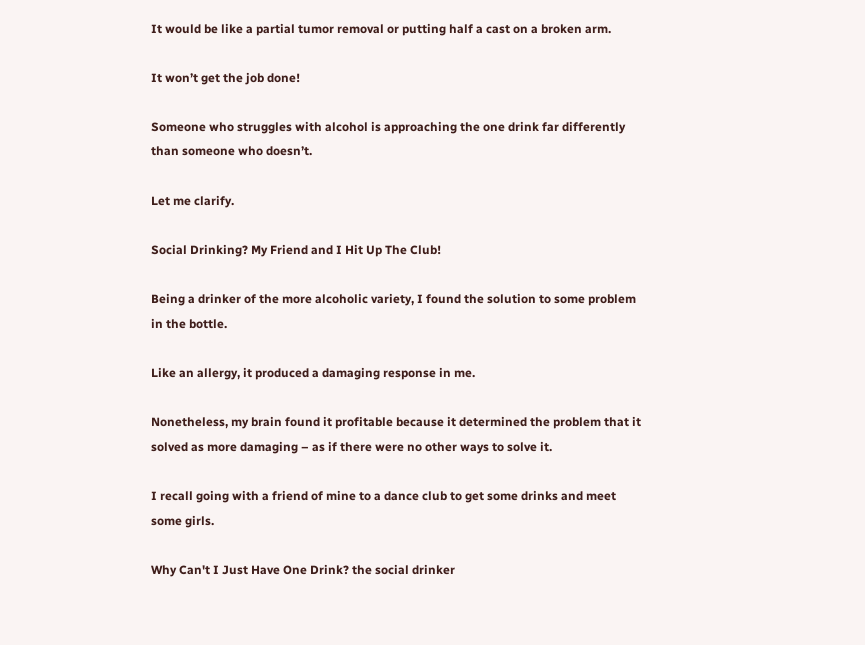It would be like a partial tumor removal or putting half a cast on a broken arm.

It won’t get the job done!

Someone who struggles with alcohol is approaching the one drink far differently than someone who doesn’t.

Let me clarify.

Social Drinking? My Friend and I Hit Up The Club!

Being a drinker of the more alcoholic variety, I found the solution to some problem in the bottle.

Like an allergy, it produced a damaging response in me.

Nonetheless, my brain found it profitable because it determined the problem that it solved as more damaging – as if there were no other ways to solve it.

I recall going with a friend of mine to a dance club to get some drinks and meet some girls.

Why Can't I Just Have One Drink? the social drinker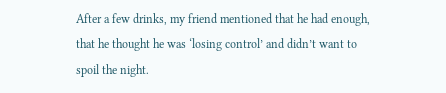After a few drinks, my friend mentioned that he had enough, that he thought he was ‘losing control’ and didn’t want to spoil the night.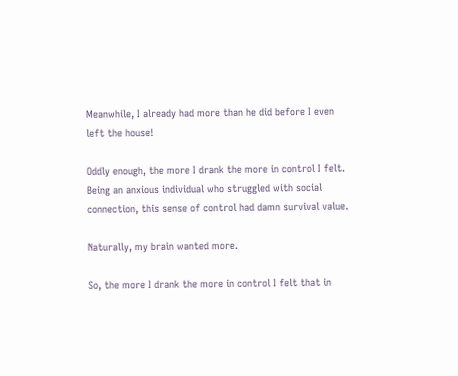Meanwhile, I already had more than he did before I even left the house!

Oddly enough, the more I drank the more in control I felt. Being an anxious individual who struggled with social connection, this sense of control had damn survival value.

Naturally, my brain wanted more.

So, the more I drank the more in control I felt that in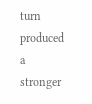turn produced a stronger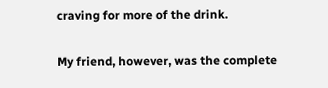craving for more of the drink.

My friend, however, was the complete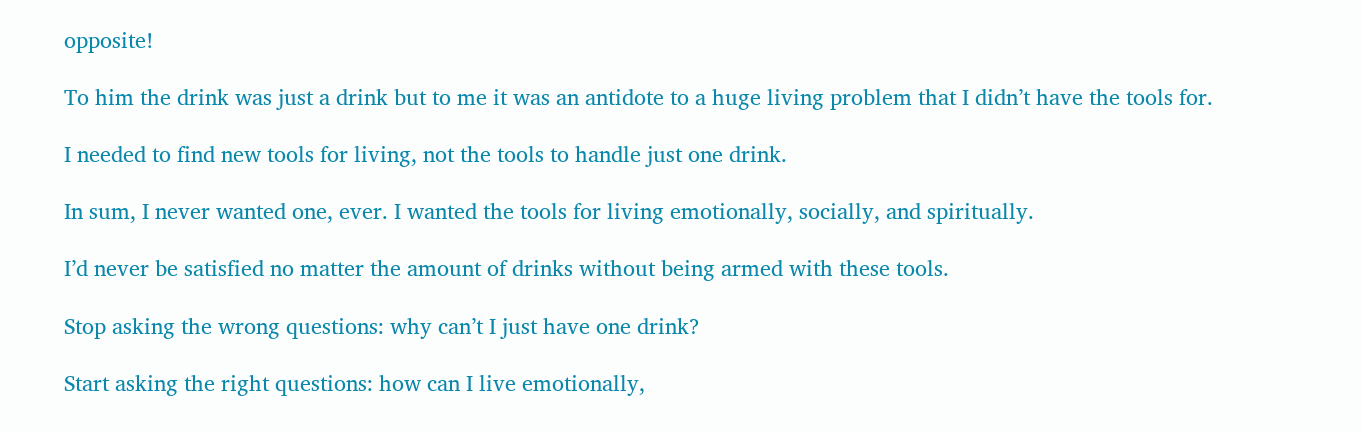opposite!

To him the drink was just a drink but to me it was an antidote to a huge living problem that I didn’t have the tools for.

I needed to find new tools for living, not the tools to handle just one drink.

In sum, I never wanted one, ever. I wanted the tools for living emotionally, socially, and spiritually.

I’d never be satisfied no matter the amount of drinks without being armed with these tools.

Stop asking the wrong questions: why can’t I just have one drink?

Start asking the right questions: how can I live emotionally,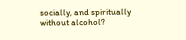socially, and spiritually without alcohol?